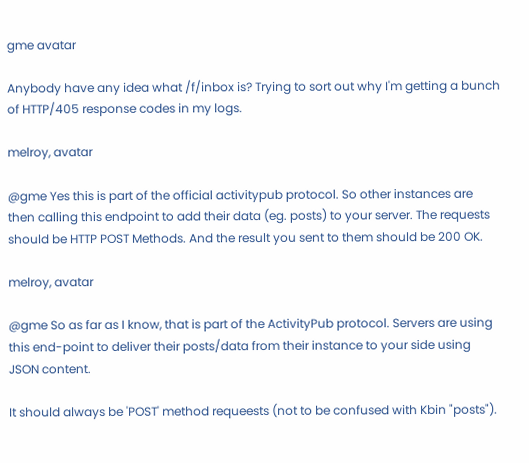gme avatar

Anybody have any idea what /f/inbox is? Trying to sort out why I'm getting a bunch of HTTP/405 response codes in my logs.

melroy, avatar

@gme Yes this is part of the official activitypub protocol. So other instances are then calling this endpoint to add their data (eg. posts) to your server. The requests should be HTTP POST Methods. And the result you sent to them should be 200 OK.

melroy, avatar

@gme So as far as I know, that is part of the ActivityPub protocol. Servers are using this end-point to deliver their posts/data from their instance to your side using JSON content.

It should always be 'POST' method requeests (not to be confused with Kbin "posts").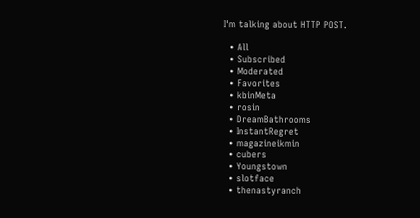I'm talking about HTTP POST.

  • All
  • Subscribed
  • Moderated
  • Favorites
  • kbinMeta
  • rosin
  • DreamBathrooms
  • InstantRegret
  • magazineikmin
  • cubers
  • Youngstown
  • slotface
  • thenastyranch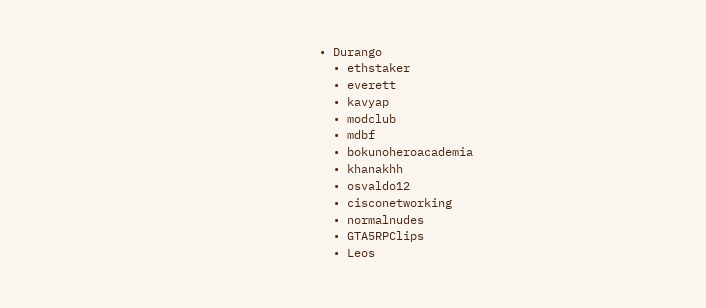• Durango
  • ethstaker
  • everett
  • kavyap
  • modclub
  • mdbf
  • bokunoheroacademia
  • khanakhh
  • osvaldo12
  • cisconetworking
  • normalnudes
  • GTA5RPClips
  • Leos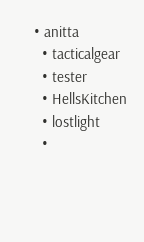• anitta
  • tacticalgear
  • tester
  • HellsKitchen
  • lostlight
  •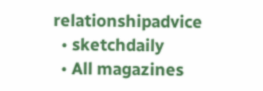relationshipadvice
  • sketchdaily
  • All magazines